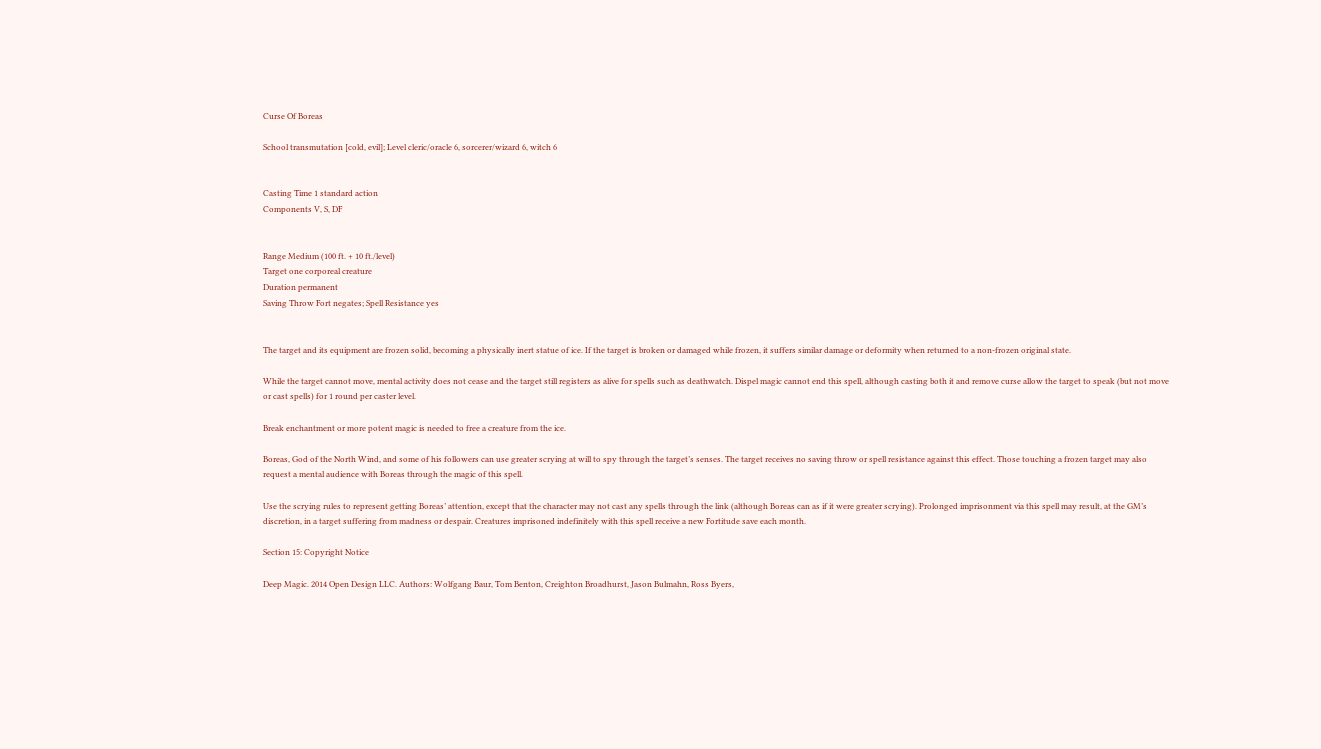Curse Of Boreas

School transmutation [cold, evil]; Level cleric/oracle 6, sorcerer/wizard 6, witch 6


Casting Time 1 standard action
Components V, S, DF


Range Medium (100 ft. + 10 ft./level)
Target one corporeal creature
Duration permanent
Saving Throw Fort negates; Spell Resistance yes


The target and its equipment are frozen solid, becoming a physically inert statue of ice. If the target is broken or damaged while frozen, it suffers similar damage or deformity when returned to a non-frozen original state.

While the target cannot move, mental activity does not cease and the target still registers as alive for spells such as deathwatch. Dispel magic cannot end this spell, although casting both it and remove curse allow the target to speak (but not move or cast spells) for 1 round per caster level.

Break enchantment or more potent magic is needed to free a creature from the ice.

Boreas, God of the North Wind, and some of his followers can use greater scrying at will to spy through the target’s senses. The target receives no saving throw or spell resistance against this effect. Those touching a frozen target may also request a mental audience with Boreas through the magic of this spell.

Use the scrying rules to represent getting Boreas’ attention, except that the character may not cast any spells through the link (although Boreas can as if it were greater scrying). Prolonged imprisonment via this spell may result, at the GM’s discretion, in a target suffering from madness or despair. Creatures imprisoned indefinitely with this spell receive a new Fortitude save each month.

Section 15: Copyright Notice

Deep Magic. 2014 Open Design LLC. Authors: Wolfgang Baur, Tom Benton, Creighton Broadhurst, Jason Bulmahn, Ross Byers,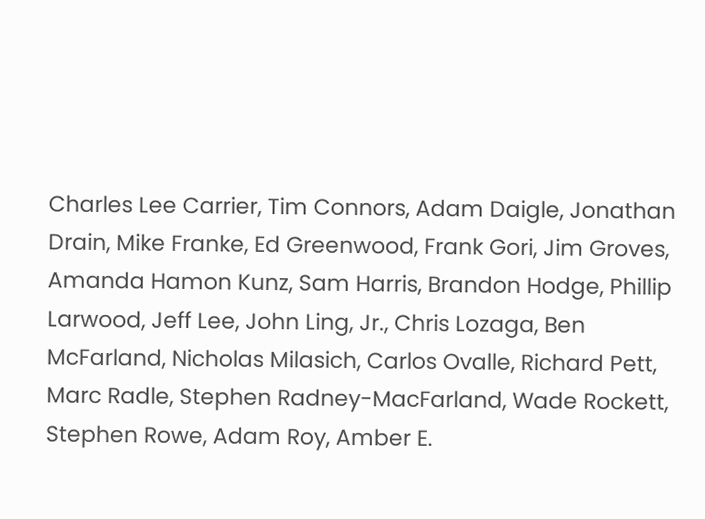Charles Lee Carrier, Tim Connors, Adam Daigle, Jonathan Drain, Mike Franke, Ed Greenwood, Frank Gori, Jim Groves, Amanda Hamon Kunz, Sam Harris, Brandon Hodge, Phillip Larwood, Jeff Lee, John Ling, Jr., Chris Lozaga, Ben McFarland, Nicholas Milasich, Carlos Ovalle, Richard Pett, Marc Radle, Stephen Radney-MacFarland, Wade Rockett, Stephen Rowe, Adam Roy, Amber E.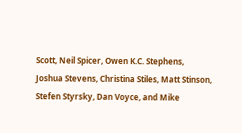Scott, Neil Spicer, Owen K.C. Stephens, Joshua Stevens, Christina Stiles, Matt Stinson, Stefen Styrsky, Dan Voyce, and Mike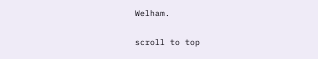Welham.

scroll to top